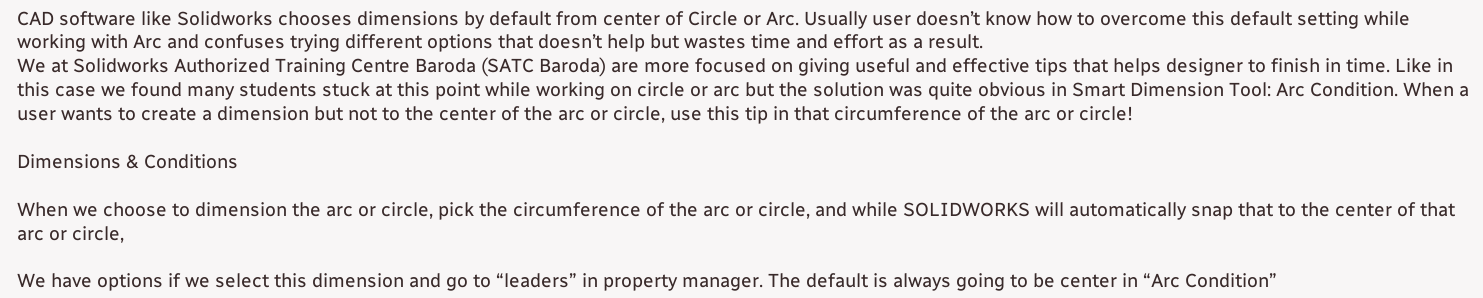CAD software like Solidworks chooses dimensions by default from center of Circle or Arc. Usually user doesn’t know how to overcome this default setting while working with Arc and confuses trying different options that doesn’t help but wastes time and effort as a result.
We at Solidworks Authorized Training Centre Baroda (SATC Baroda) are more focused on giving useful and effective tips that helps designer to finish in time. Like in this case we found many students stuck at this point while working on circle or arc but the solution was quite obvious in Smart Dimension Tool: Arc Condition. When a user wants to create a dimension but not to the center of the arc or circle, use this tip in that circumference of the arc or circle!

Dimensions & Conditions

When we choose to dimension the arc or circle, pick the circumference of the arc or circle, and while SOLIDWORKS will automatically snap that to the center of that arc or circle,

We have options if we select this dimension and go to “leaders” in property manager. The default is always going to be center in “Arc Condition”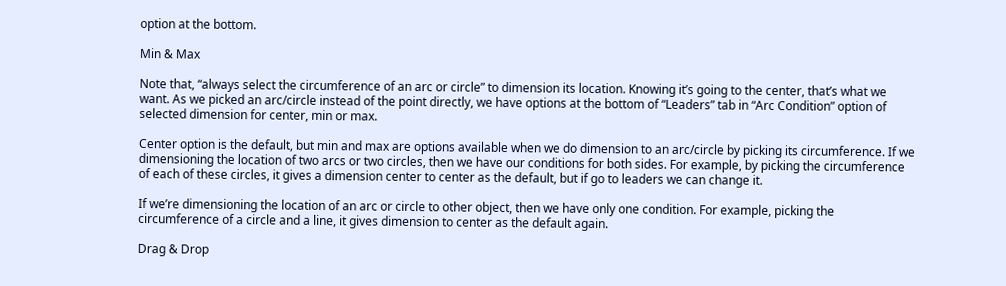option at the bottom.

Min & Max

Note that, “always select the circumference of an arc or circle” to dimension its location. Knowing it’s going to the center, that’s what we want. As we picked an arc/circle instead of the point directly, we have options at the bottom of “Leaders” tab in “Arc Condition” option of selected dimension for center, min or max.

Center option is the default, but min and max are options available when we do dimension to an arc/circle by picking its circumference. If we dimensioning the location of two arcs or two circles, then we have our conditions for both sides. For example, by picking the circumference of each of these circles, it gives a dimension center to center as the default, but if go to leaders we can change it.

If we’re dimensioning the location of an arc or circle to other object, then we have only one condition. For example, picking the circumference of a circle and a line, it gives dimension to center as the default again.

Drag & Drop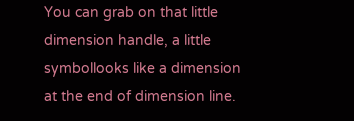You can grab on that little dimension handle, a little symbollooks like a dimension at the end of dimension line.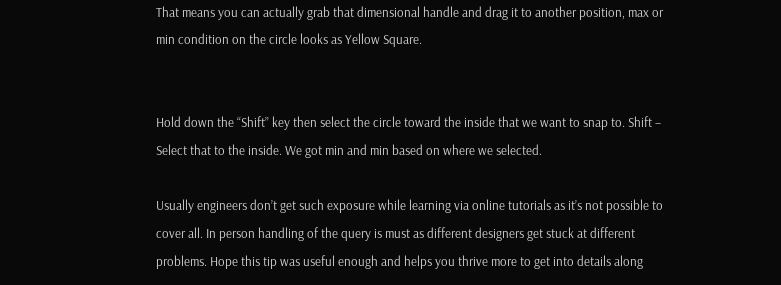That means you can actually grab that dimensional handle and drag it to another position, max or min condition on the circle looks as Yellow Square.


Hold down the “Shift” key then select the circle toward the inside that we want to snap to. Shift – Select that to the inside. We got min and min based on where we selected.

Usually engineers don’t get such exposure while learning via online tutorials as it’s not possible to cover all. In person handling of the query is must as different designers get stuck at different problems. Hope this tip was useful enough and helps you thrive more to get into details along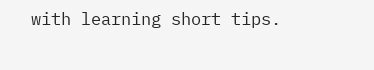with learning short tips.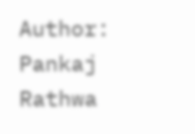Author: Pankaj Rathwa